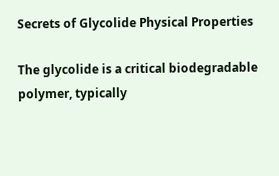Secrets of Glycolide Physical Properties

The glycolide is a critical biodegradable polymer, typically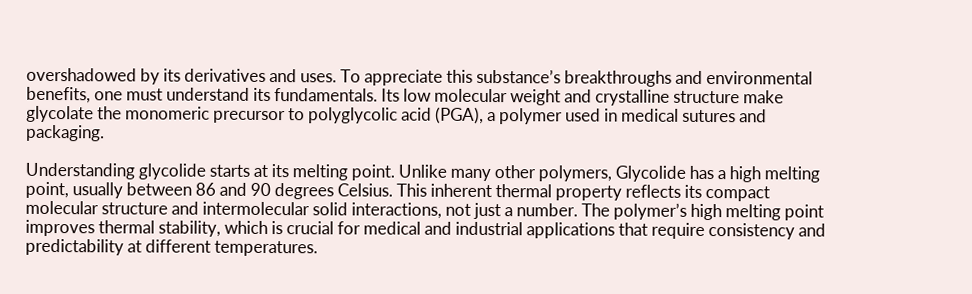overshadowed by its derivatives and uses. To appreciate this substance’s breakthroughs and environmental benefits, one must understand its fundamentals. Its low molecular weight and crystalline structure make glycolate the monomeric precursor to polyglycolic acid (PGA), a polymer used in medical sutures and packaging.

Understanding glycolide starts at its melting point. Unlike many other polymers, Glycolide has a high melting point, usually between 86 and 90 degrees Celsius. This inherent thermal property reflects its compact molecular structure and intermolecular solid interactions, not just a number. The polymer’s high melting point improves thermal stability, which is crucial for medical and industrial applications that require consistency and predictability at different temperatures.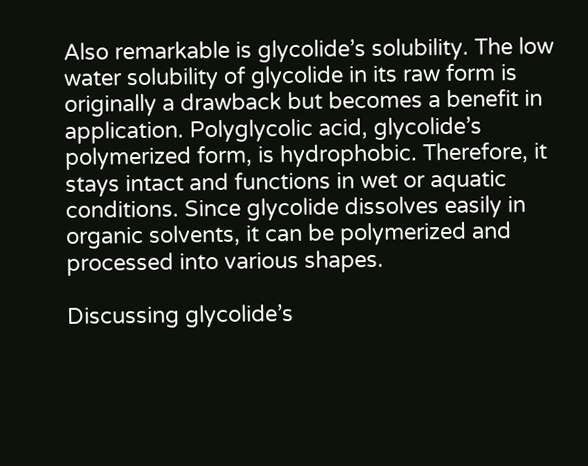Also remarkable is glycolide’s solubility. The low water solubility of glycolide in its raw form is originally a drawback but becomes a benefit in application. Polyglycolic acid, glycolide’s polymerized form, is hydrophobic. Therefore, it stays intact and functions in wet or aquatic conditions. Since glycolide dissolves easily in organic solvents, it can be polymerized and processed into various shapes.

Discussing glycolide’s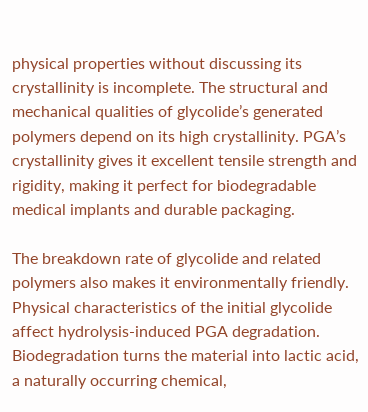physical properties without discussing its crystallinity is incomplete. The structural and mechanical qualities of glycolide’s generated polymers depend on its high crystallinity. PGA’s crystallinity gives it excellent tensile strength and rigidity, making it perfect for biodegradable medical implants and durable packaging.

The breakdown rate of glycolide and related polymers also makes it environmentally friendly. Physical characteristics of the initial glycolide affect hydrolysis-induced PGA degradation. Biodegradation turns the material into lactic acid, a naturally occurring chemical,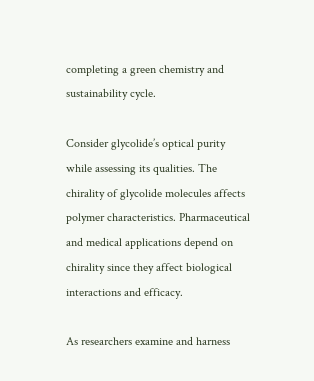completing a green chemistry and sustainability cycle.

Consider glycolide’s optical purity while assessing its qualities. The chirality of glycolide molecules affects polymer characteristics. Pharmaceutical and medical applications depend on chirality since they affect biological interactions and efficacy.

As researchers examine and harness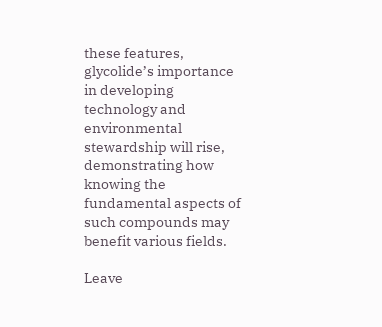these features, glycolide’s importance in developing technology and environmental stewardship will rise, demonstrating how knowing the fundamental aspects of such compounds may benefit various fields.

Leave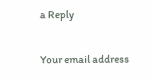a Reply

Your email address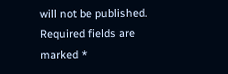will not be published. Required fields are marked *